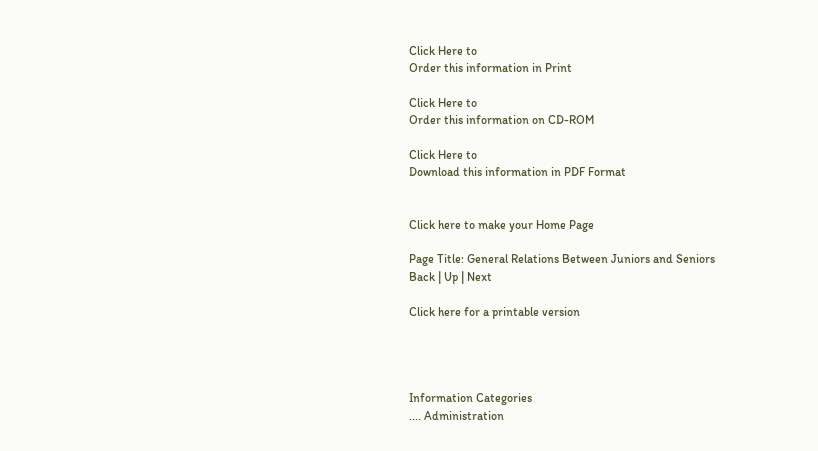Click Here to
Order this information in Print

Click Here to
Order this information on CD-ROM

Click Here to
Download this information in PDF Format


Click here to make your Home Page

Page Title: General Relations Between Juniors and Seniors
Back | Up | Next

Click here for a printable version




Information Categories
.... Administration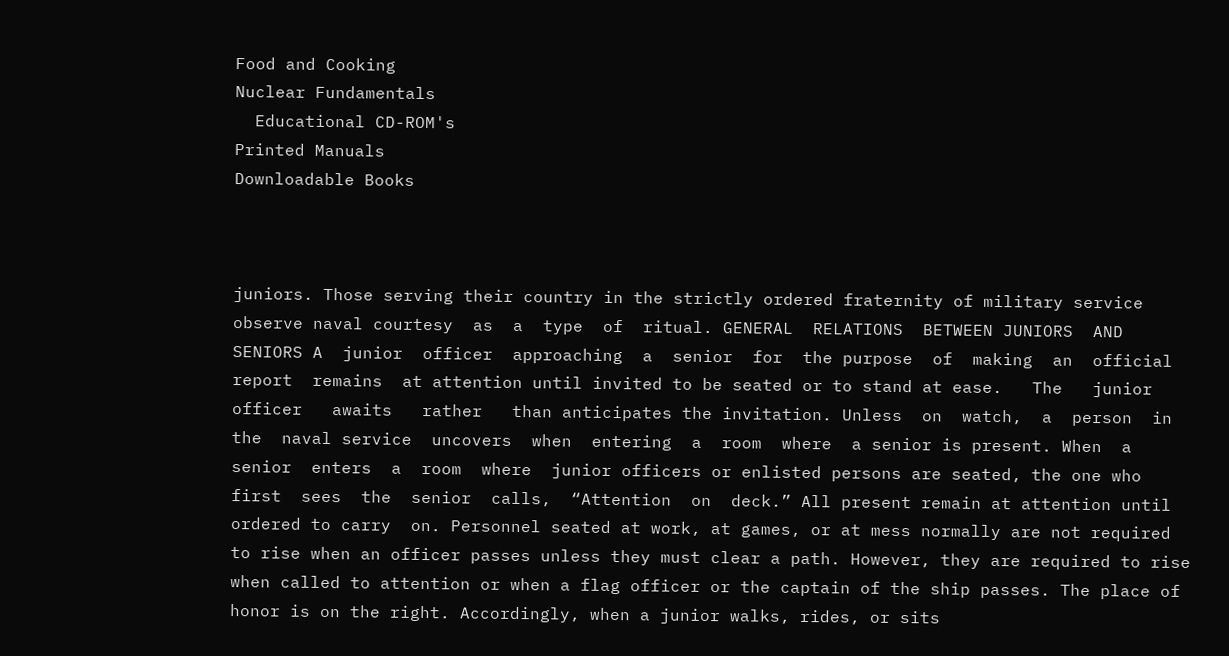Food and Cooking
Nuclear Fundamentals
  Educational CD-ROM's
Printed Manuals
Downloadable Books



juniors. Those serving their country in the strictly ordered fraternity of military service observe naval courtesy  as  a  type  of  ritual. GENERAL  RELATIONS  BETWEEN JUNIORS  AND  SENIORS A  junior  officer  approaching  a  senior  for  the purpose  of  making  an  official  report  remains  at attention until invited to be seated or to stand at ease.   The   junior   officer   awaits   rather   than anticipates the invitation. Unless  on  watch,  a  person  in  the  naval service  uncovers  when  entering  a  room  where  a senior is present. When  a  senior  enters  a  room  where  junior officers or enlisted persons are seated, the one who first  sees  the  senior  calls,  “Attention  on  deck.” All present remain at attention until ordered to carry  on. Personnel seated at work, at games, or at mess normally are not required to rise when an officer passes unless they must clear a path. However, they are required to rise when called to attention or when a flag officer or the captain of the ship passes. The place of honor is on the right. Accordingly, when a junior walks, rides, or sits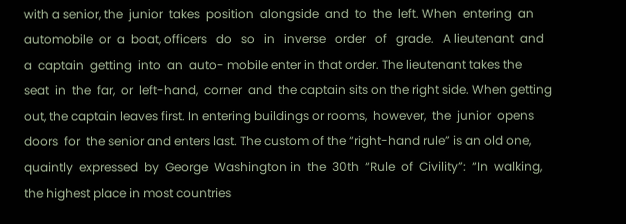with a senior, the  junior  takes  position  alongside  and  to  the  left. When  entering  an  automobile  or  a  boat, officers   do   so   in   inverse   order   of   grade.   A lieutenant  and  a  captain  getting  into  an  auto- mobile enter in that order. The lieutenant takes the  seat  in  the  far,  or  left-hand,  corner  and  the captain sits on the right side. When getting out, the captain leaves first. In entering buildings or rooms,  however,  the  junior  opens  doors  for  the senior and enters last. The custom of the “right-hand rule” is an old one,  quaintly  expressed  by  George  Washington in  the  30th  “Rule  of  Civility”:  “In  walking,  the highest place in most countries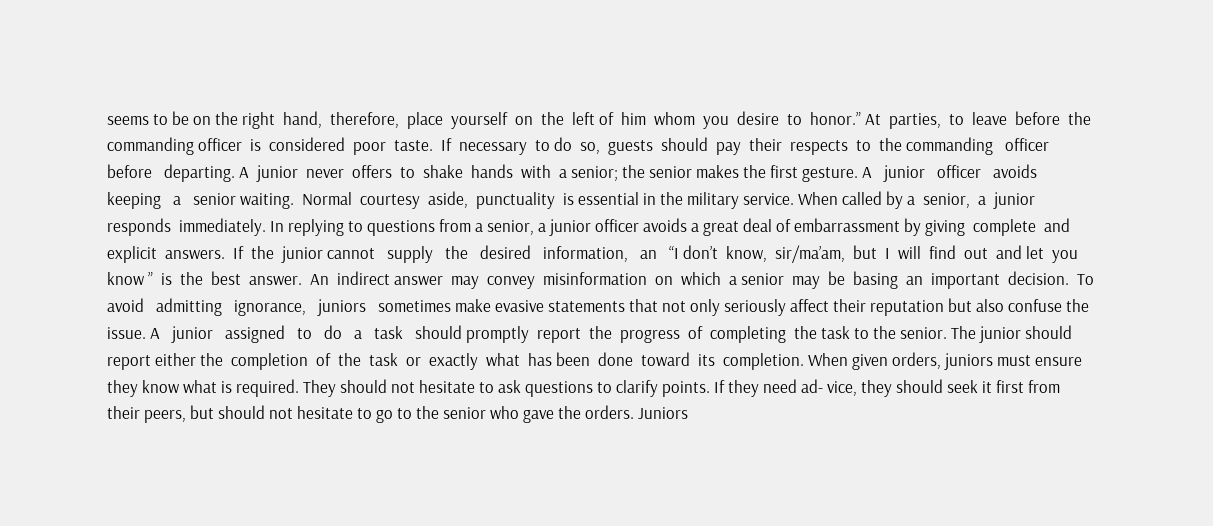seems to be on the right  hand,  therefore,  place  yourself  on  the  left of  him  whom  you  desire  to  honor.” At  parties,  to  leave  before  the  commanding officer  is  considered  poor  taste.  If  necessary  to do  so,  guests  should  pay  their  respects  to  the commanding   officer   before   departing. A  junior  never  offers  to  shake  hands  with  a senior; the senior makes the first gesture. A   junior   officer   avoids   keeping   a   senior waiting.  Normal  courtesy  aside,  punctuality  is essential in the military service. When called by a  senior,  a  junior  responds  immediately. In replying to questions from a senior, a junior officer avoids a great deal of embarrassment by giving  complete  and  explicit  answers.  If  the  junior cannot   supply   the   desired   information,   an   “I don’t  know,  sir/ma’am,  but  I  will  find  out  and let  you  know ”  is  the  best  answer.  An  indirect answer  may  convey  misinformation  on  which  a senior  may  be  basing  an  important  decision.  To avoid   admitting   ignorance,   juniors   sometimes make evasive statements that not only seriously affect their reputation but also confuse the issue. A   junior   assigned   to   do   a   task   should promptly  report  the  progress  of  completing  the task to the senior. The junior should report either the  completion  of  the  task  or  exactly  what  has been  done  toward  its  completion. When given orders, juniors must ensure they know what is required. They should not hesitate to ask questions to clarify points. If they need ad- vice, they should seek it first from their peers, but should not hesitate to go to the senior who gave the orders. Juniors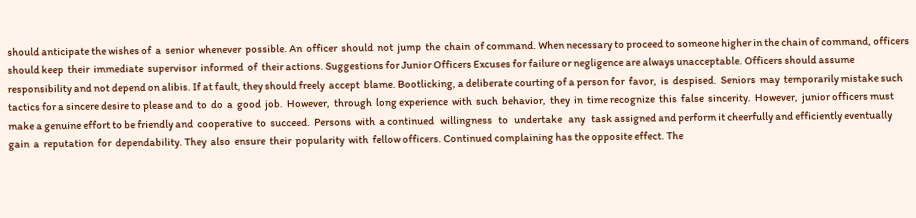should anticipate the wishes of  a  senior  whenever  possible. An  officer  should  not  jump  the  chain  of command. When necessary to proceed to someone higher in the chain of command, officers should keep  their  immediate  supervisor  informed  of  their actions. Suggestions for Junior Officers Excuses for failure or negligence are always unacceptable. Officers should assume responsibility and not depend on alibis. If at fault, they should freely  accept  blame. Bootlicking, a deliberate courting of a person for  favor,  is  despised.  Seniors  may  temporarily mistake such tactics for a sincere desire to please and  to  do  a  good  job.  However,  through  long experience  with  such  behavior,  they  in  time recognize  this  false  sincerity.  However,  junior officers must make a genuine effort to be friendly and  cooperative  to  succeed.  Persons  with  a continued   willingness   to   undertake   any   task assigned and perform it cheerfully and efficiently eventually  gain  a  reputation  for  dependability. They  also  ensure  their  popularity  with  fellow officers. Continued complaining has the opposite effect. The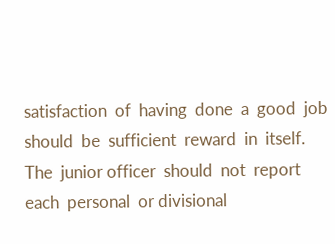satisfaction  of  having  done  a  good  job should  be  sufficient  reward  in  itself.  The  junior officer  should  not  report  each  personal  or divisional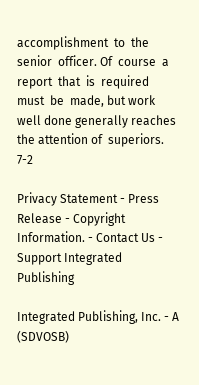accomplishment  to  the  senior  officer. Of  course  a  report  that  is  required  must  be  made, but work well done generally reaches the attention of  superiors. 7-2

Privacy Statement - Press Release - Copyright Information. - Contact Us - Support Integrated Publishing

Integrated Publishing, Inc. - A (SDVOSB)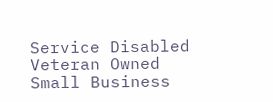Service Disabled Veteran Owned Small Business